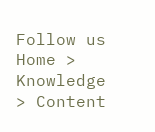Follow us
Home > Knowledge > Content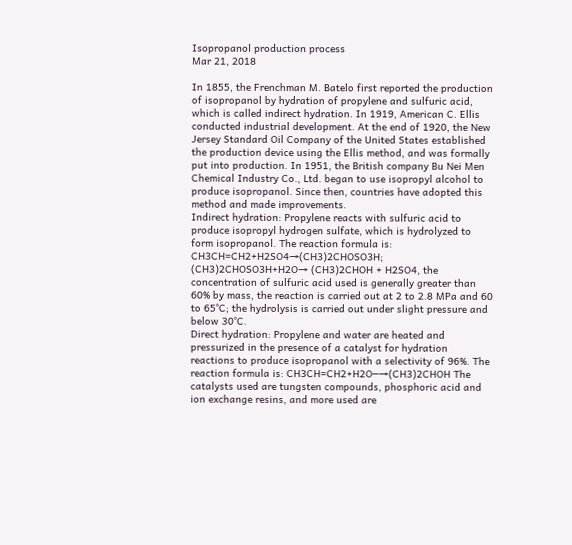Isopropanol production process
Mar 21, 2018

In 1855, the Frenchman M. Batelo first reported the production of isopropanol by hydration of propylene and sulfuric acid, which is called indirect hydration. In 1919, American C. Ellis conducted industrial development. At the end of 1920, the New Jersey Standard Oil Company of the United States established the production device using the Ellis method, and was formally put into production. In 1951, the British company Bu Nei Men Chemical Industry Co., Ltd. began to use isopropyl alcohol to produce isopropanol. Since then, countries have adopted this method and made improvements.
Indirect hydration: Propylene reacts with sulfuric acid to produce isopropyl hydrogen sulfate, which is hydrolyzed to form isopropanol. The reaction formula is: CH3CH=CH2+H2SO4→(CH3)2CHOSO3H; (CH3)2CHOSO3H+H2O→ (CH3)2CHOH + H2SO4, the concentration of sulfuric acid used is generally greater than 60% by mass, the reaction is carried out at 2 to 2.8 MPa and 60 to 65°C; the hydrolysis is carried out under slight pressure and below 30°C.
Direct hydration: Propylene and water are heated and pressurized in the presence of a catalyst for hydration reactions to produce isopropanol with a selectivity of 96%. The reaction formula is: CH3CH=CH2+H2O─→(CH3)2CHOH The catalysts used are tungsten compounds, phosphoric acid and ion exchange resins, and more used are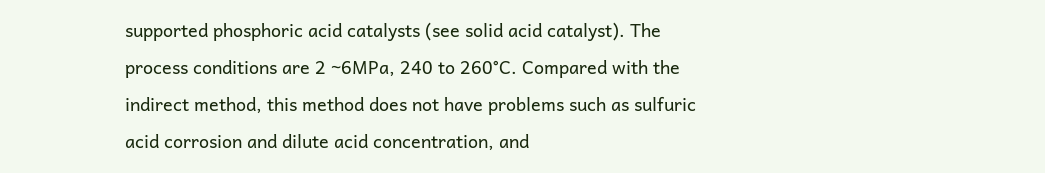supported phosphoric acid catalysts (see solid acid catalyst). The process conditions are 2 ~6MPa, 240 to 260°C. Compared with the indirect method, this method does not have problems such as sulfuric acid corrosion and dilute acid concentration, and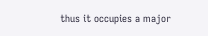thus it occupies a major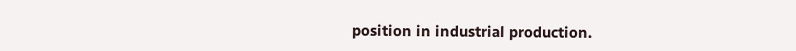position in industrial production.